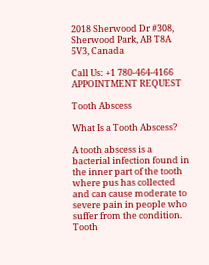2018 Sherwood Dr #308, Sherwood Park, AB T8A 5V3, Canada

Call Us: +1 780-464-4166 APPOINTMENT REQUEST

Tooth Abscess

What Is a Tooth Abscess?

A tooth abscess is a bacterial infection found in the inner part of the tooth where pus has collected and can cause moderate to severe pain in people who suffer from the condition. Tooth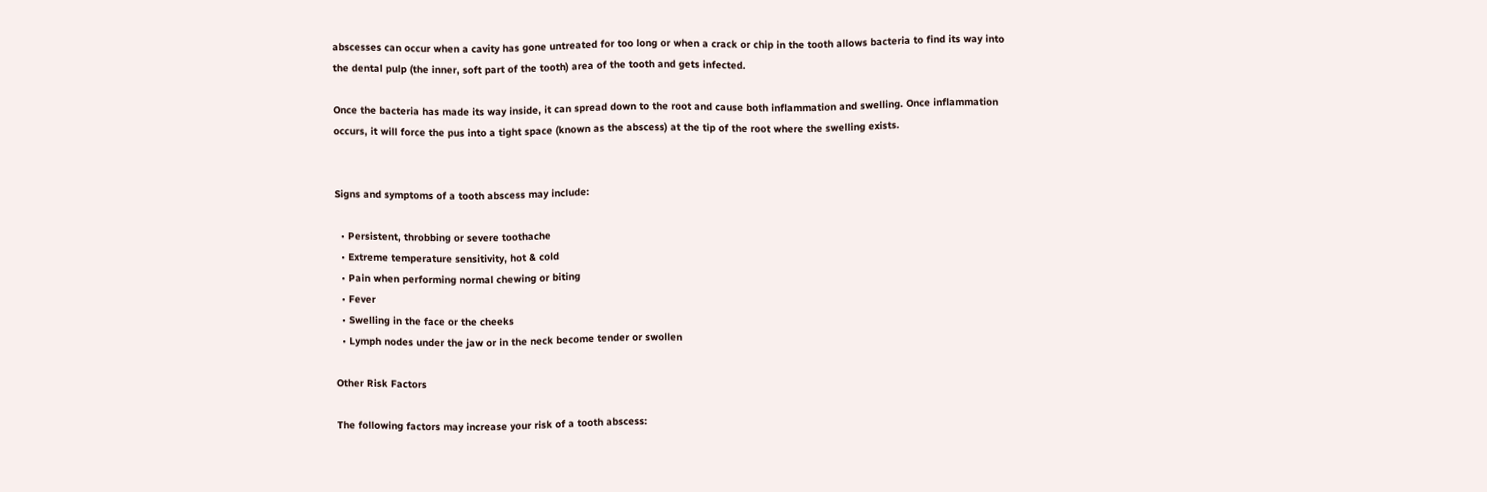abscesses can occur when a cavity has gone untreated for too long or when a crack or chip in the tooth allows bacteria to find its way into the dental pulp (the inner, soft part of the tooth) area of the tooth and gets infected.

Once the bacteria has made its way inside, it can spread down to the root and cause both inflammation and swelling. Once inflammation occurs, it will force the pus into a tight space (known as the abscess) at the tip of the root where the swelling exists.


Signs and symptoms of a tooth abscess may include:

  • Persistent, throbbing or severe toothache
  • Extreme temperature sensitivity, hot & cold
  • Pain when performing normal chewing or biting
  • Fever
  • Swelling in the face or the cheeks
  • Lymph nodes under the jaw or in the neck become tender or swollen

Other Risk Factors

The following factors may increase your risk of a tooth abscess: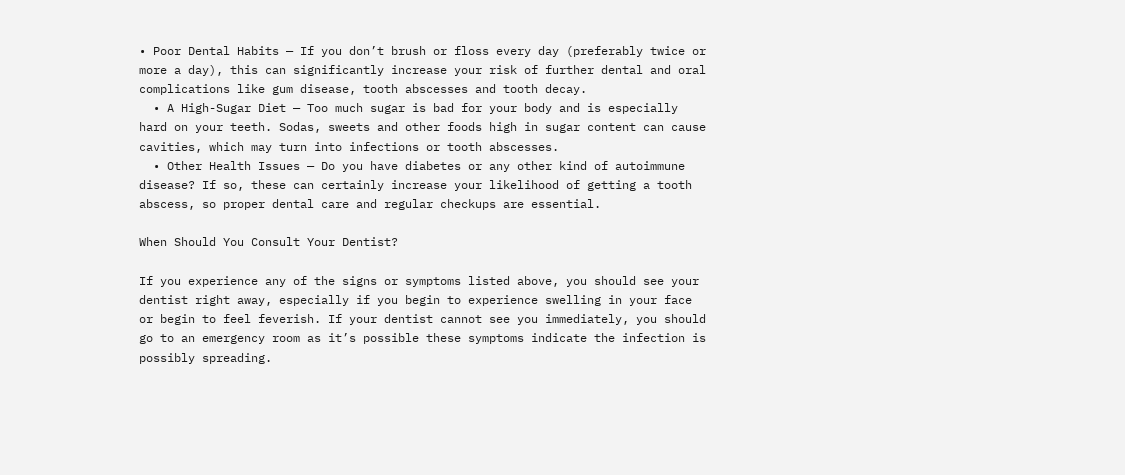• Poor Dental Habits — If you don’t brush or floss every day (preferably twice or more a day), this can significantly increase your risk of further dental and oral complications like gum disease, tooth abscesses and tooth decay.
  • A High-Sugar Diet — Too much sugar is bad for your body and is especially hard on your teeth. Sodas, sweets and other foods high in sugar content can cause cavities, which may turn into infections or tooth abscesses.
  • Other Health Issues — Do you have diabetes or any other kind of autoimmune disease? If so, these can certainly increase your likelihood of getting a tooth abscess, so proper dental care and regular checkups are essential.

When Should You Consult Your Dentist?

If you experience any of the signs or symptoms listed above, you should see your dentist right away, especially if you begin to experience swelling in your face or begin to feel feverish. If your dentist cannot see you immediately, you should go to an emergency room as it’s possible these symptoms indicate the infection is possibly spreading.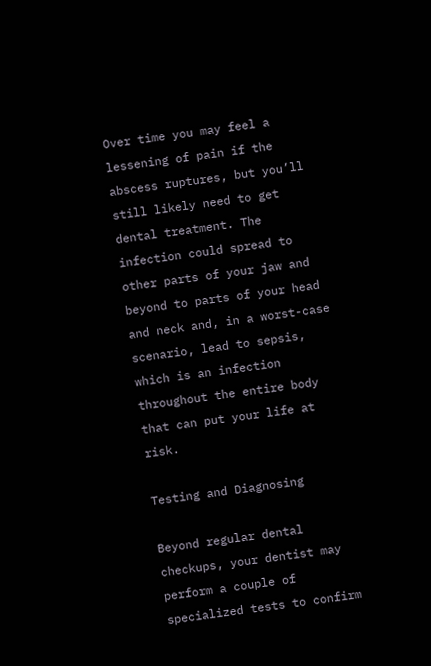Over time you may feel a lessening of pain if the abscess ruptures, but you’ll still likely need to get dental treatment. The infection could spread to other parts of your jaw and beyond to parts of your head and neck and, in a worst-case scenario, lead to sepsis, which is an infection throughout the entire body that can put your life at risk.

Testing and Diagnosing

Beyond regular dental checkups, your dentist may perform a couple of specialized tests to confirm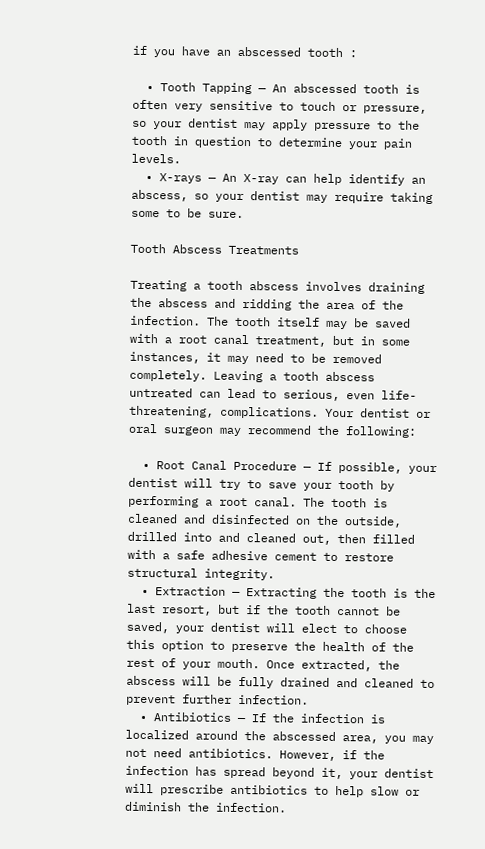if you have an abscessed tooth :

  • Tooth Tapping — An abscessed tooth is often very sensitive to touch or pressure, so your dentist may apply pressure to the tooth in question to determine your pain levels.
  • X-rays — An X-ray can help identify an abscess, so your dentist may require taking some to be sure.

Tooth Abscess Treatments

Treating a tooth abscess involves draining the abscess and ridding the area of the infection. The tooth itself may be saved with a root canal treatment, but in some instances, it may need to be removed completely. Leaving a tooth abscess untreated can lead to serious, even life-threatening, complications. Your dentist or oral surgeon may recommend the following:

  • Root Canal Procedure — If possible, your dentist will try to save your tooth by performing a root canal. The tooth is cleaned and disinfected on the outside, drilled into and cleaned out, then filled with a safe adhesive cement to restore structural integrity.
  • Extraction — Extracting the tooth is the last resort, but if the tooth cannot be saved, your dentist will elect to choose this option to preserve the health of the rest of your mouth. Once extracted, the abscess will be fully drained and cleaned to prevent further infection.
  • Antibiotics — If the infection is localized around the abscessed area, you may not need antibiotics. However, if the infection has spread beyond it, your dentist will prescribe antibiotics to help slow or diminish the infection.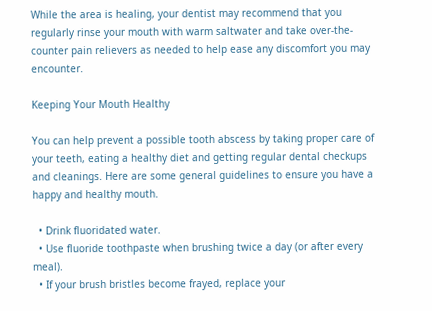While the area is healing, your dentist may recommend that you regularly rinse your mouth with warm saltwater and take over-the-counter pain relievers as needed to help ease any discomfort you may encounter.

Keeping Your Mouth Healthy

You can help prevent a possible tooth abscess by taking proper care of your teeth, eating a healthy diet and getting regular dental checkups and cleanings. Here are some general guidelines to ensure you have a happy and healthy mouth.

  • Drink fluoridated water.
  • Use fluoride toothpaste when brushing twice a day (or after every meal).
  • If your brush bristles become frayed, replace your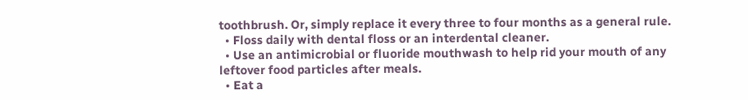toothbrush. Or, simply replace it every three to four months as a general rule.
  • Floss daily with dental floss or an interdental cleaner.
  • Use an antimicrobial or fluoride mouthwash to help rid your mouth of any leftover food particles after meals.
  • Eat a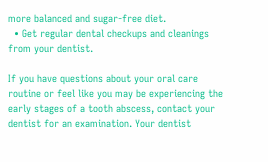more balanced and sugar-free diet.
  • Get regular dental checkups and cleanings from your dentist.

If you have questions about your oral care routine or feel like you may be experiencing the early stages of a tooth abscess, contact your dentist for an examination. Your dentist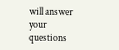will answer your questions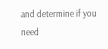and determine if you need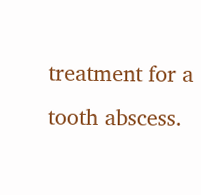treatment for a tooth abscess.